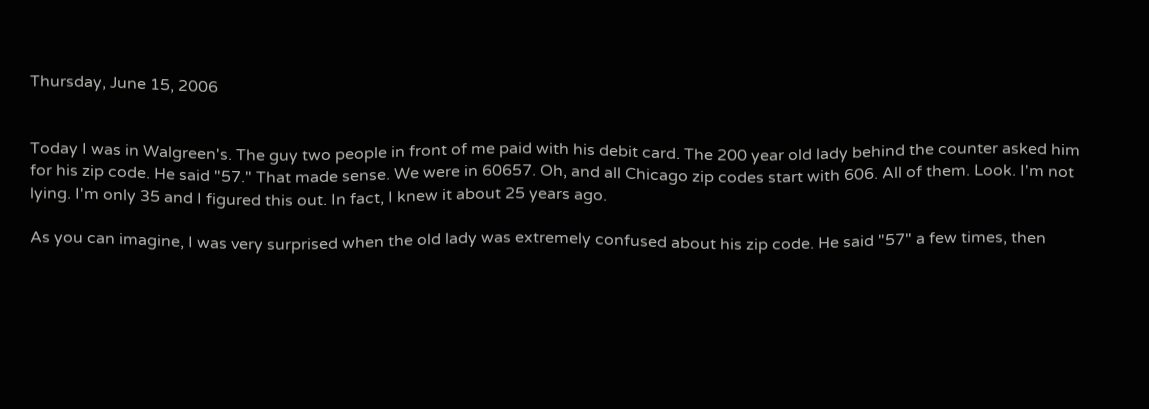Thursday, June 15, 2006


Today I was in Walgreen's. The guy two people in front of me paid with his debit card. The 200 year old lady behind the counter asked him for his zip code. He said "57." That made sense. We were in 60657. Oh, and all Chicago zip codes start with 606. All of them. Look. I'm not lying. I'm only 35 and I figured this out. In fact, I knew it about 25 years ago.

As you can imagine, I was very surprised when the old lady was extremely confused about his zip code. He said "57" a few times, then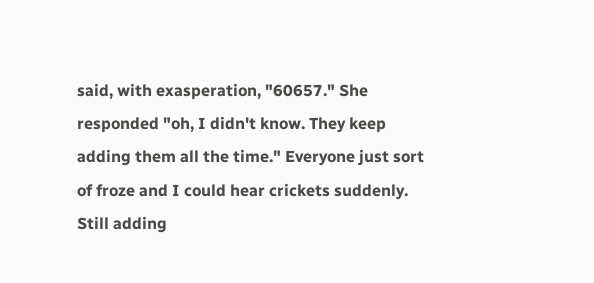said, with exasperation, "60657." She responded "oh, I didn't know. They keep adding them all the time." Everyone just sort of froze and I could hear crickets suddenly. Still adding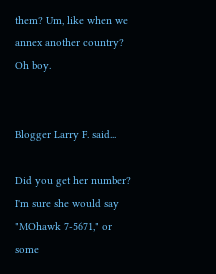them? Um, like when we annex another country? Oh boy.


Blogger Larry F. said...

Did you get her number? I'm sure she would say "MOhawk 7-5671," or some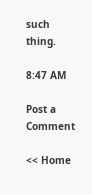such thing.

8:47 AM

Post a Comment

<< Home